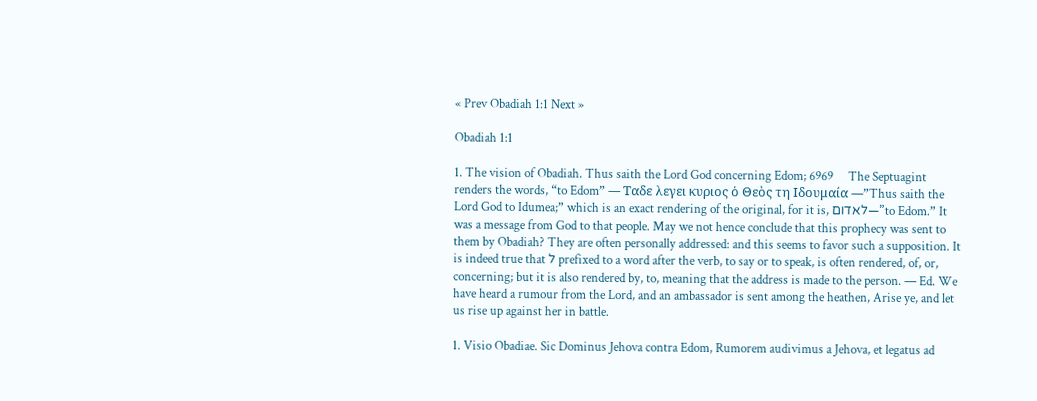« Prev Obadiah 1:1 Next »

Obadiah 1:1

1. The vision of Obadiah. Thus saith the Lord God concerning Edom; 6969     The Septuagint renders the words, “to Edom” — Ταδε λεγει κυριος ὁ Θεὸς τη Ιδουμαία —”Thus saith the Lord God to Idumea;” which is an exact rendering of the original, for it is, לאדום—”to Edom.” It was a message from God to that people. May we not hence conclude that this prophecy was sent to them by Obadiah? They are often personally addressed: and this seems to favor such a supposition. It is indeed true that ל prefixed to a word after the verb, to say or to speak, is often rendered, of, or, concerning; but it is also rendered by, to, meaning that the address is made to the person. — Ed. We have heard a rumour from the Lord, and an ambassador is sent among the heathen, Arise ye, and let us rise up against her in battle.

1. Visio Obadiae. Sic Dominus Jehova contra Edom, Rumorem audivimus a Jehova, et legatus ad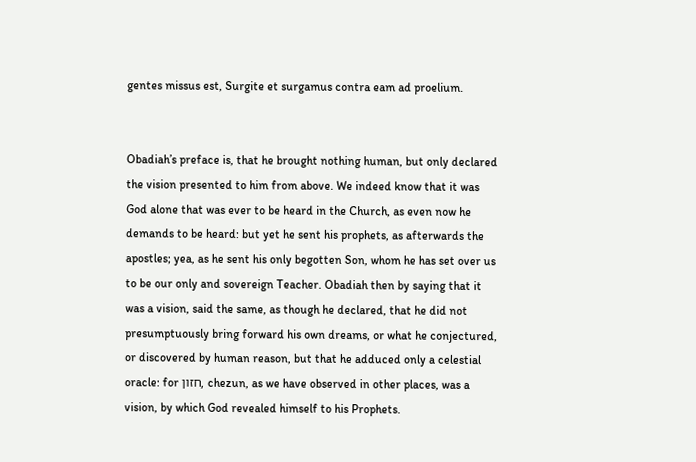gentes missus est, Surgite et surgamus contra eam ad proelium.


Obadiah’s preface is, that he brought nothing human, but only declared the vision presented to him from above. We indeed know that it was God alone that was ever to be heard in the Church, as even now he demands to be heard: but yet he sent his prophets, as afterwards the apostles; yea, as he sent his only begotten Son, whom he has set over us to be our only and sovereign Teacher. Obadiah then by saying that it was a vision, said the same, as though he declared, that he did not presumptuously bring forward his own dreams, or what he conjectured, or discovered by human reason, but that he adduced only a celestial oracle: for חזון, chezun, as we have observed in other places, was a vision, by which God revealed himself to his Prophets.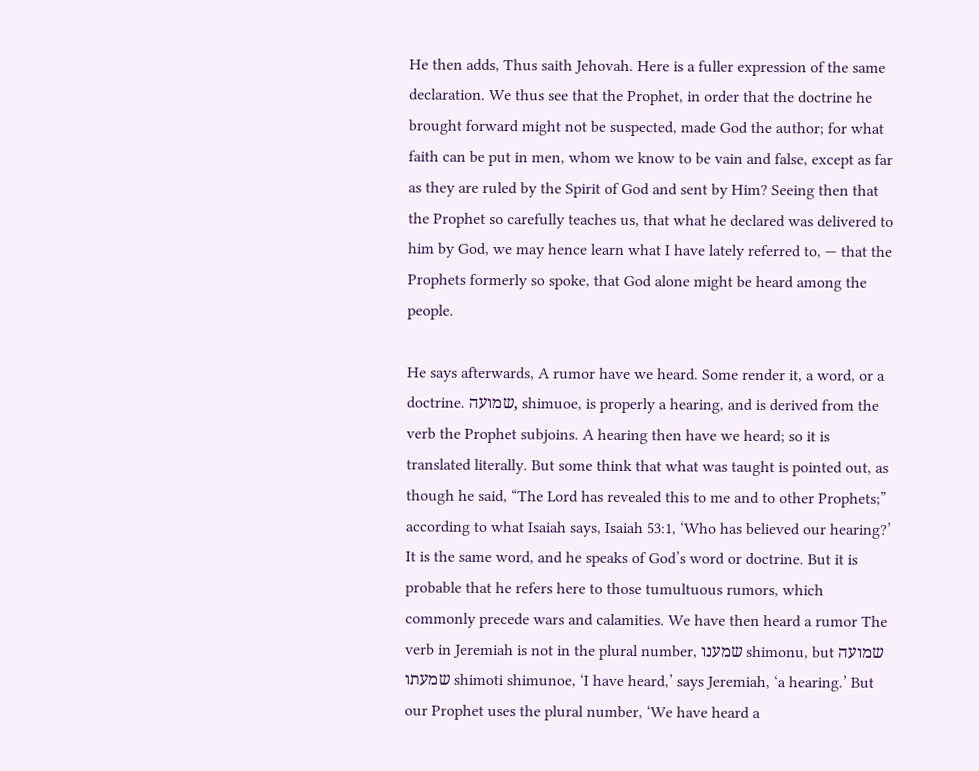He then adds, Thus saith Jehovah. Here is a fuller expression of the same declaration. We thus see that the Prophet, in order that the doctrine he brought forward might not be suspected, made God the author; for what faith can be put in men, whom we know to be vain and false, except as far as they are ruled by the Spirit of God and sent by Him? Seeing then that the Prophet so carefully teaches us, that what he declared was delivered to him by God, we may hence learn what I have lately referred to, — that the Prophets formerly so spoke, that God alone might be heard among the people.

He says afterwards, A rumor have we heard. Some render it, a word, or a doctrine. שמועה, shimuoe, is properly a hearing, and is derived from the verb the Prophet subjoins. A hearing then have we heard; so it is translated literally. But some think that what was taught is pointed out, as though he said, “The Lord has revealed this to me and to other Prophets;” according to what Isaiah says, Isaiah 53:1, ‘Who has believed our hearing?’ It is the same word, and he speaks of God’s word or doctrine. But it is probable that he refers here to those tumultuous rumors, which commonly precede wars and calamities. We have then heard a rumor The verb in Jeremiah is not in the plural number, שמענו shimonu, but שמועה שמעתו shimoti shimunoe, ‘I have heard,’ says Jeremiah, ‘a hearing.’ But our Prophet uses the plural number, ‘We have heard a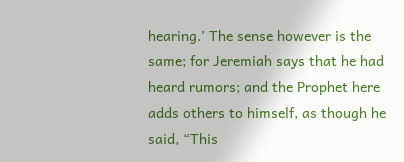hearing.’ The sense however is the same; for Jeremiah says that he had heard rumors; and the Prophet here adds others to himself, as though he said, “This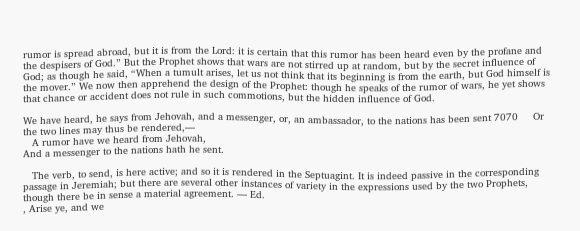rumor is spread abroad, but it is from the Lord: it is certain that this rumor has been heard even by the profane and the despisers of God.” But the Prophet shows that wars are not stirred up at random, but by the secret influence of God; as though he said, “When a tumult arises, let us not think that its beginning is from the earth, but God himself is the mover.” We now then apprehend the design of the Prophet: though he speaks of the rumor of wars, he yet shows that chance or accident does not rule in such commotions, but the hidden influence of God.

We have heard, he says from Jehovah, and a messenger, or, an ambassador, to the nations has been sent 7070     Or the two lines may thus be rendered,—
   A rumor have we heard from Jehovah,
And a messenger to the nations hath he sent.

   The verb, to send, is here active; and so it is rendered in the Septuagint. It is indeed passive in the corresponding passage in Jeremiah; but there are several other instances of variety in the expressions used by the two Prophets, though there be in sense a material agreement. — Ed.
, Arise ye, and we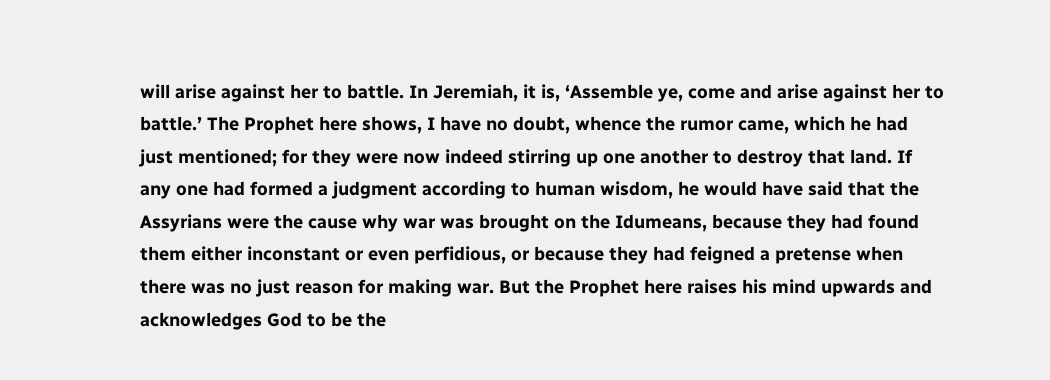will arise against her to battle. In Jeremiah, it is, ‘Assemble ye, come and arise against her to battle.’ The Prophet here shows, I have no doubt, whence the rumor came, which he had just mentioned; for they were now indeed stirring up one another to destroy that land. If any one had formed a judgment according to human wisdom, he would have said that the Assyrians were the cause why war was brought on the Idumeans, because they had found them either inconstant or even perfidious, or because they had feigned a pretense when there was no just reason for making war. But the Prophet here raises his mind upwards and acknowledges God to be the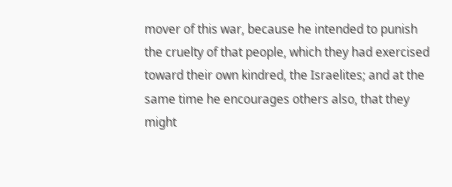mover of this war, because he intended to punish the cruelty of that people, which they had exercised toward their own kindred, the Israelites; and at the same time he encourages others also, that they might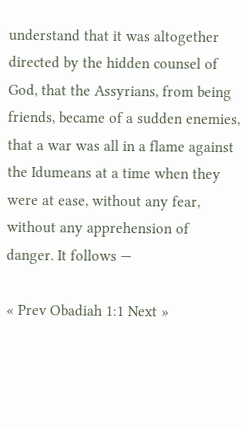understand that it was altogether directed by the hidden counsel of God, that the Assyrians, from being friends, became of a sudden enemies, that a war was all in a flame against the Idumeans at a time when they were at ease, without any fear, without any apprehension of danger. It follows —

« Prev Obadiah 1:1 Next »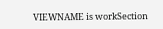VIEWNAME is workSection